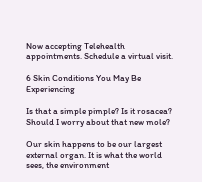Now accepting Telehealth appointments. Schedule a virtual visit.

6 Skin Conditions You May Be Experiencing

Is that a simple pimple? Is it rosacea? Should I worry about that new mole?

Our skin happens to be our largest external organ. It is what the world sees, the environment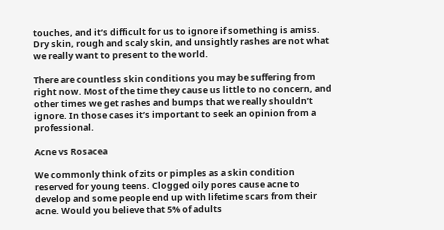touches, and it’s difficult for us to ignore if something is amiss. Dry skin, rough and scaly skin, and unsightly rashes are not what we really want to present to the world.

There are countless skin conditions you may be suffering from right now. Most of the time they cause us little to no concern, and other times we get rashes and bumps that we really shouldn’t ignore. In those cases it’s important to seek an opinion from a professional.

Acne vs Rosacea

We commonly think of zits or pimples as a skin condition reserved for young teens. Clogged oily pores cause acne to develop and some people end up with lifetime scars from their acne. Would you believe that 5% of adults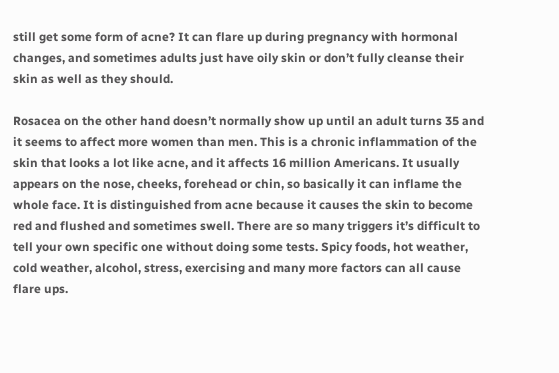still get some form of acne? It can flare up during pregnancy with hormonal changes, and sometimes adults just have oily skin or don’t fully cleanse their skin as well as they should.

Rosacea on the other hand doesn’t normally show up until an adult turns 35 and it seems to affect more women than men. This is a chronic inflammation of the skin that looks a lot like acne, and it affects 16 million Americans. It usually appears on the nose, cheeks, forehead or chin, so basically it can inflame the whole face. It is distinguished from acne because it causes the skin to become red and flushed and sometimes swell. There are so many triggers it’s difficult to tell your own specific one without doing some tests. Spicy foods, hot weather, cold weather, alcohol, stress, exercising and many more factors can all cause flare ups.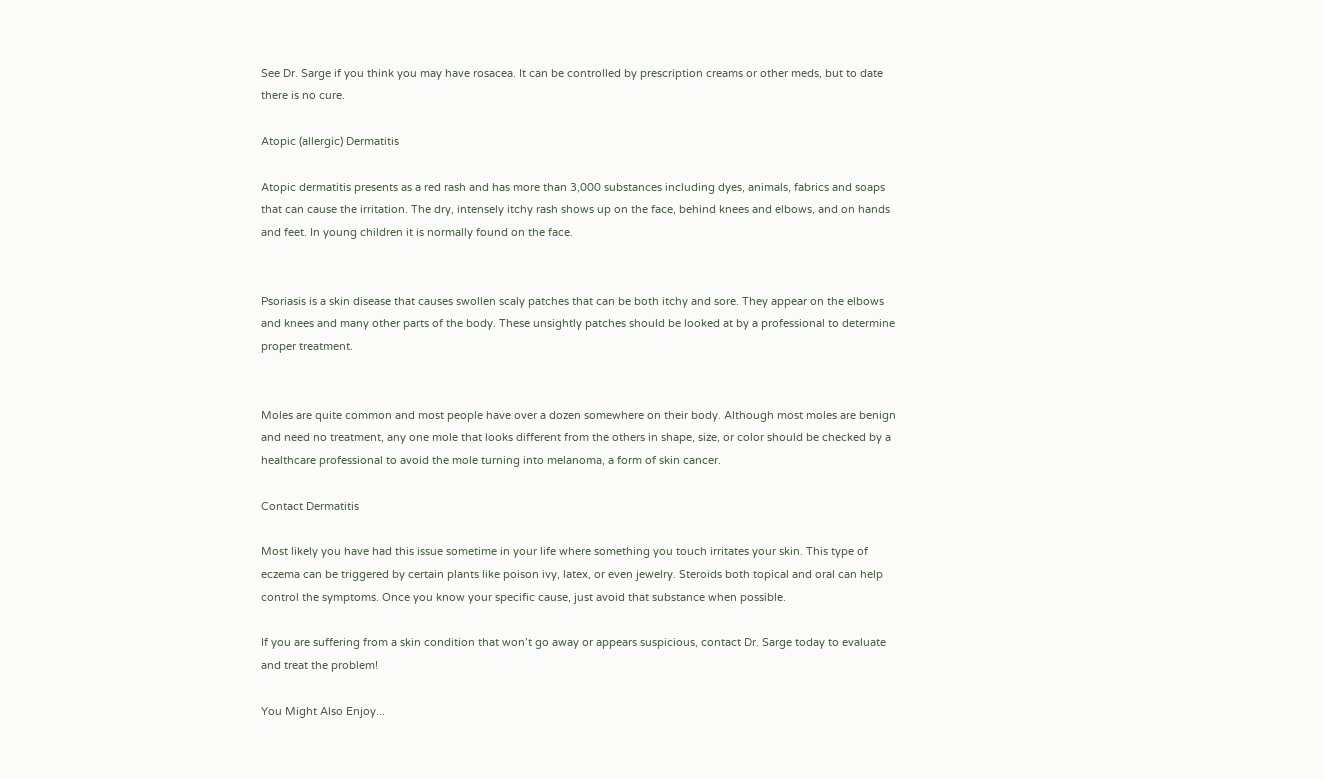See Dr. Sarge if you think you may have rosacea. It can be controlled by prescription creams or other meds, but to date there is no cure.

Atopic (allergic) Dermatitis

Atopic dermatitis presents as a red rash and has more than 3,000 substances including dyes, animals, fabrics and soaps that can cause the irritation. The dry, intensely itchy rash shows up on the face, behind knees and elbows, and on hands and feet. In young children it is normally found on the face.


Psoriasis is a skin disease that causes swollen scaly patches that can be both itchy and sore. They appear on the elbows and knees and many other parts of the body. These unsightly patches should be looked at by a professional to determine proper treatment.


Moles are quite common and most people have over a dozen somewhere on their body. Although most moles are benign and need no treatment, any one mole that looks different from the others in shape, size, or color should be checked by a healthcare professional to avoid the mole turning into melanoma, a form of skin cancer.

Contact Dermatitis

Most likely you have had this issue sometime in your life where something you touch irritates your skin. This type of eczema can be triggered by certain plants like poison ivy, latex, or even jewelry. Steroids both topical and oral can help control the symptoms. Once you know your specific cause, just avoid that substance when possible.

If you are suffering from a skin condition that won’t go away or appears suspicious, contact Dr. Sarge today to evaluate and treat the problem!

You Might Also Enjoy...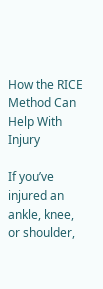How the RICE Method Can Help With Injury

If you’ve injured an ankle, knee, or shoulder,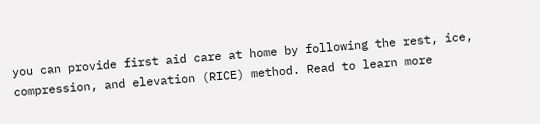you can provide first aid care at home by following the rest, ice, compression, and elevation (RICE) method. Read to learn more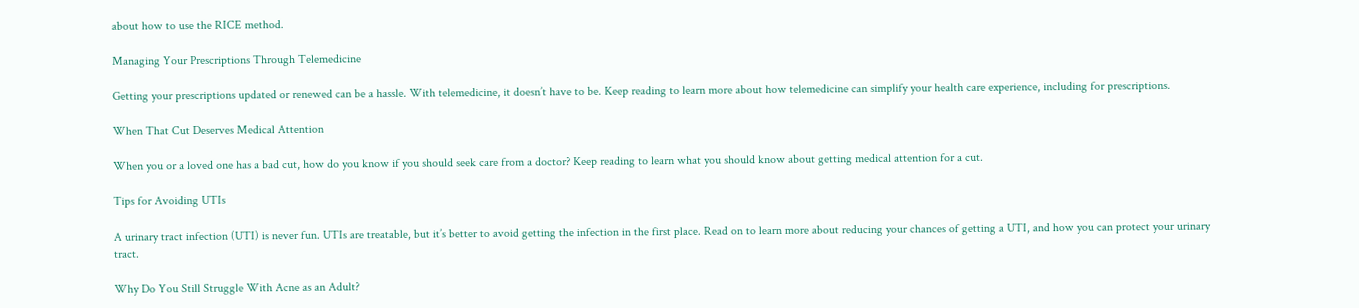about how to use the RICE method.

Managing Your Prescriptions Through Telemedicine

Getting your prescriptions updated or renewed can be a hassle. With telemedicine, it doesn’t have to be. Keep reading to learn more about how telemedicine can simplify your health care experience, including for prescriptions.

When That Cut Deserves Medical Attention

When you or a loved one has a bad cut, how do you know if you should seek care from a doctor? Keep reading to learn what you should know about getting medical attention for a cut.

Tips for Avoiding UTIs

A urinary tract infection (UTI) is never fun. UTIs are treatable, but it’s better to avoid getting the infection in the first place. Read on to learn more about reducing your chances of getting a UTI, and how you can protect your urinary tract.

Why Do You Still Struggle With Acne as an Adult?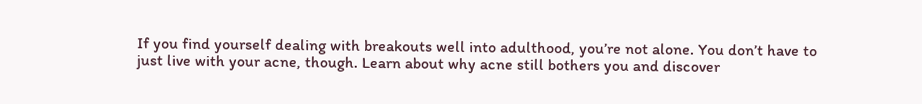If you find yourself dealing with breakouts well into adulthood, you’re not alone. You don’t have to just live with your acne, though. Learn about why acne still bothers you and discover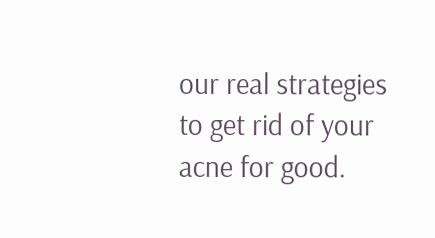our real strategies to get rid of your acne for good.